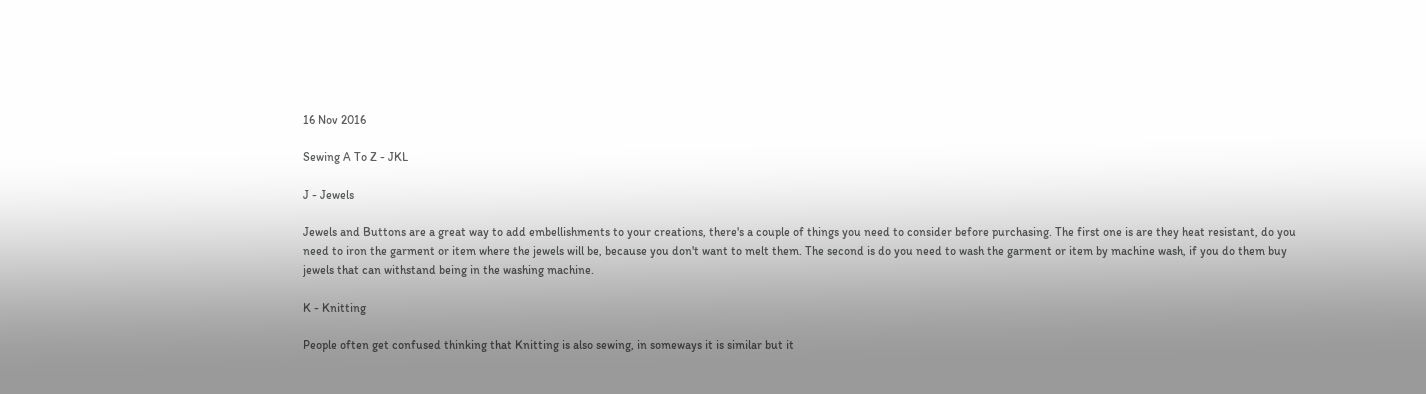16 Nov 2016

Sewing A To Z - JKL

J - Jewels

Jewels and Buttons are a great way to add embellishments to your creations, there's a couple of things you need to consider before purchasing. The first one is are they heat resistant, do you need to iron the garment or item where the jewels will be, because you don't want to melt them. The second is do you need to wash the garment or item by machine wash, if you do them buy jewels that can withstand being in the washing machine.

K - Knitting

People often get confused thinking that Knitting is also sewing, in someways it is similar but it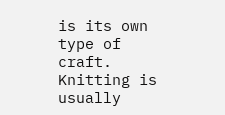is its own type of craft. Knitting is usually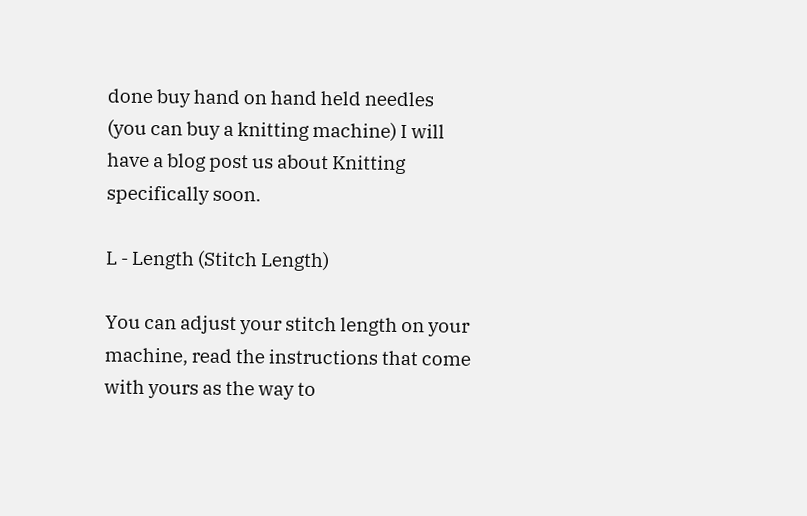done buy hand on hand held needles (you can buy a knitting machine) I will have a blog post us about Knitting specifically soon.

L - Length (Stitch Length)

You can adjust your stitch length on your machine, read the instructions that come with yours as the way to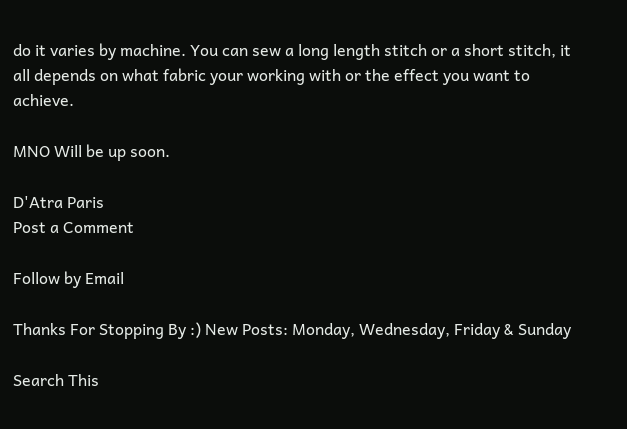do it varies by machine. You can sew a long length stitch or a short stitch, it all depends on what fabric your working with or the effect you want to achieve.

MNO Will be up soon.

D'Atra Paris
Post a Comment

Follow by Email

Thanks For Stopping By :) New Posts: Monday, Wednesday, Friday & Sunday

Search This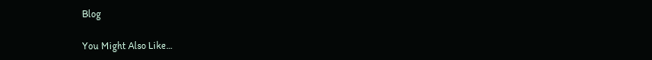Blog

You Might Also Like...